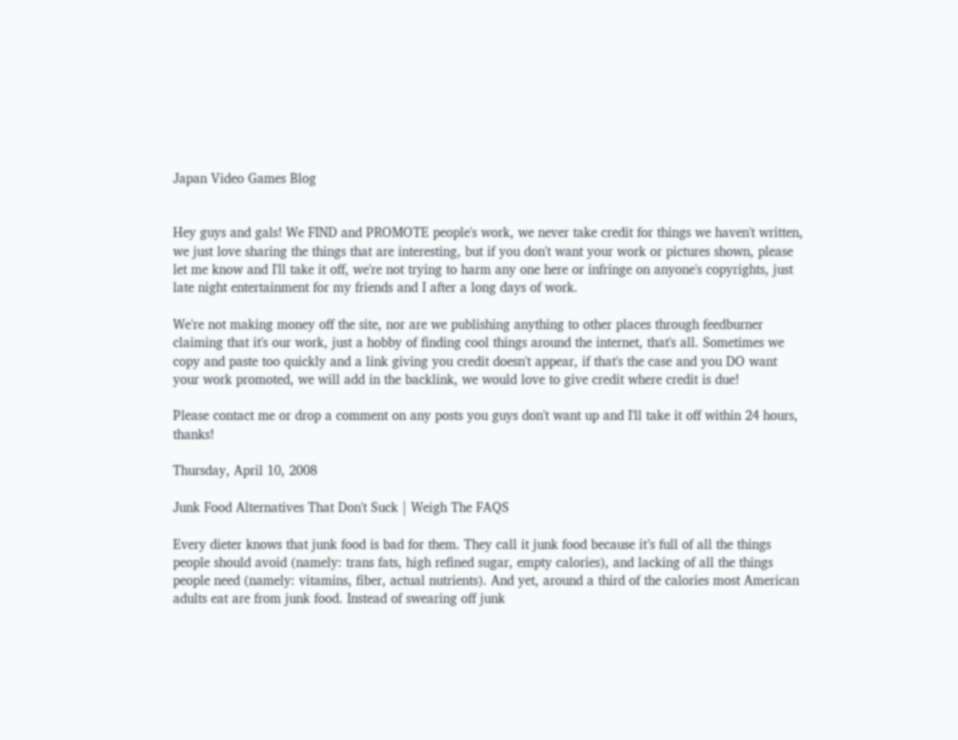Japan Video Games Blog


Hey guys and gals! We FIND and PROMOTE people's work, we never take credit for things we haven't written, we just love sharing the things that are interesting, but if you don't want your work or pictures shown, please let me know and I'll take it off, we're not trying to harm any one here or infringe on anyone's copyrights, just late night entertainment for my friends and I after a long days of work.

We're not making money off the site, nor are we publishing anything to other places through feedburner claiming that it's our work, just a hobby of finding cool things around the internet, that's all. Sometimes we copy and paste too quickly and a link giving you credit doesn't appear, if that's the case and you DO want your work promoted, we will add in the backlink, we would love to give credit where credit is due!

Please contact me or drop a comment on any posts you guys don't want up and I'll take it off within 24 hours, thanks!

Thursday, April 10, 2008

Junk Food Alternatives That Don't Suck | Weigh The FAQS

Every dieter knows that junk food is bad for them. They call it junk food because it’s full of all the things people should avoid (namely: trans fats, high refined sugar, empty calories), and lacking of all the things people need (namely: vitamins, fiber, actual nutrients). And yet, around a third of the calories most American adults eat are from junk food. Instead of swearing off junk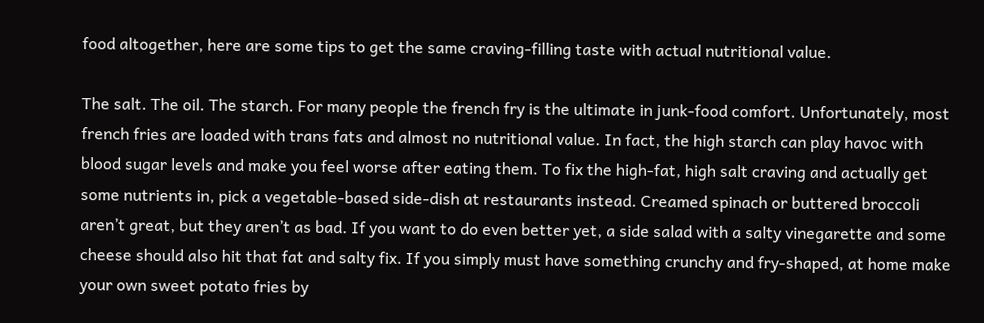food altogether, here are some tips to get the same craving-filling taste with actual nutritional value.

The salt. The oil. The starch. For many people the french fry is the ultimate in junk-food comfort. Unfortunately, most french fries are loaded with trans fats and almost no nutritional value. In fact, the high starch can play havoc with blood sugar levels and make you feel worse after eating them. To fix the high-fat, high salt craving and actually get some nutrients in, pick a vegetable-based side-dish at restaurants instead. Creamed spinach or buttered broccoli aren’t great, but they aren’t as bad. If you want to do even better yet, a side salad with a salty vinegarette and some cheese should also hit that fat and salty fix. If you simply must have something crunchy and fry-shaped, at home make your own sweet potato fries by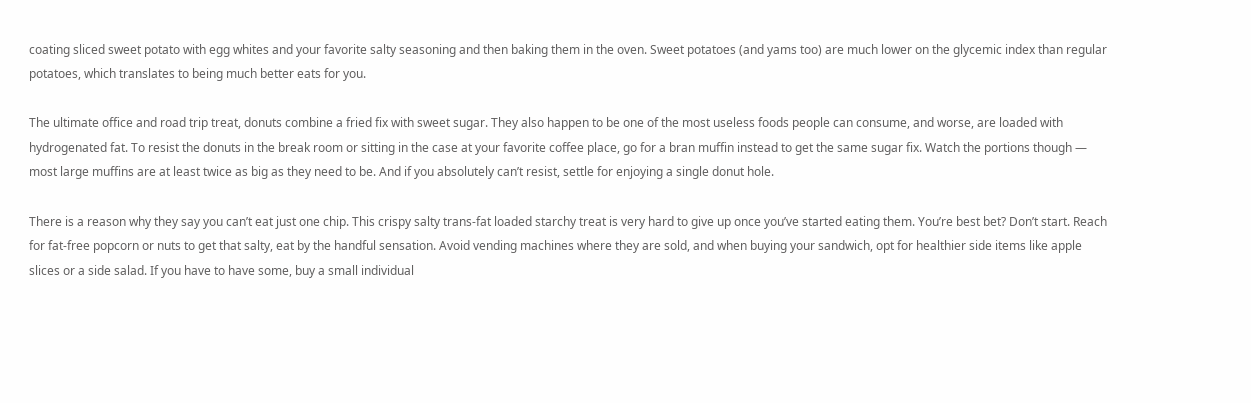coating sliced sweet potato with egg whites and your favorite salty seasoning and then baking them in the oven. Sweet potatoes (and yams too) are much lower on the glycemic index than regular potatoes, which translates to being much better eats for you.

The ultimate office and road trip treat, donuts combine a fried fix with sweet sugar. They also happen to be one of the most useless foods people can consume, and worse, are loaded with hydrogenated fat. To resist the donuts in the break room or sitting in the case at your favorite coffee place, go for a bran muffin instead to get the same sugar fix. Watch the portions though — most large muffins are at least twice as big as they need to be. And if you absolutely can’t resist, settle for enjoying a single donut hole.

There is a reason why they say you can’t eat just one chip. This crispy salty trans-fat loaded starchy treat is very hard to give up once you’ve started eating them. You’re best bet? Don’t start. Reach for fat-free popcorn or nuts to get that salty, eat by the handful sensation. Avoid vending machines where they are sold, and when buying your sandwich, opt for healthier side items like apple slices or a side salad. If you have to have some, buy a small individual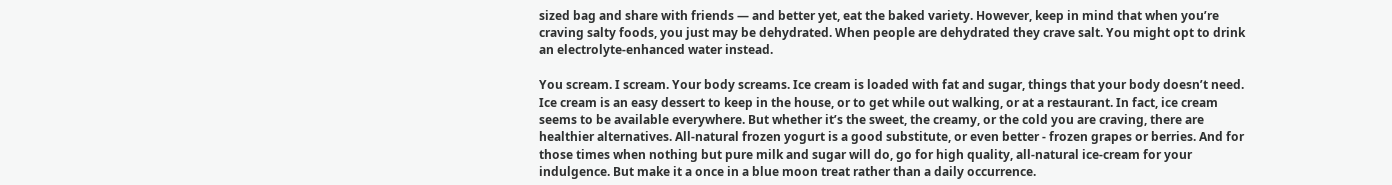sized bag and share with friends — and better yet, eat the baked variety. However, keep in mind that when you’re craving salty foods, you just may be dehydrated. When people are dehydrated they crave salt. You might opt to drink an electrolyte-enhanced water instead.

You scream. I scream. Your body screams. Ice cream is loaded with fat and sugar, things that your body doesn’t need. Ice cream is an easy dessert to keep in the house, or to get while out walking, or at a restaurant. In fact, ice cream seems to be available everywhere. But whether it’s the sweet, the creamy, or the cold you are craving, there are healthier alternatives. All-natural frozen yogurt is a good substitute, or even better - frozen grapes or berries. And for those times when nothing but pure milk and sugar will do, go for high quality, all-natural ice-cream for your indulgence. But make it a once in a blue moon treat rather than a daily occurrence.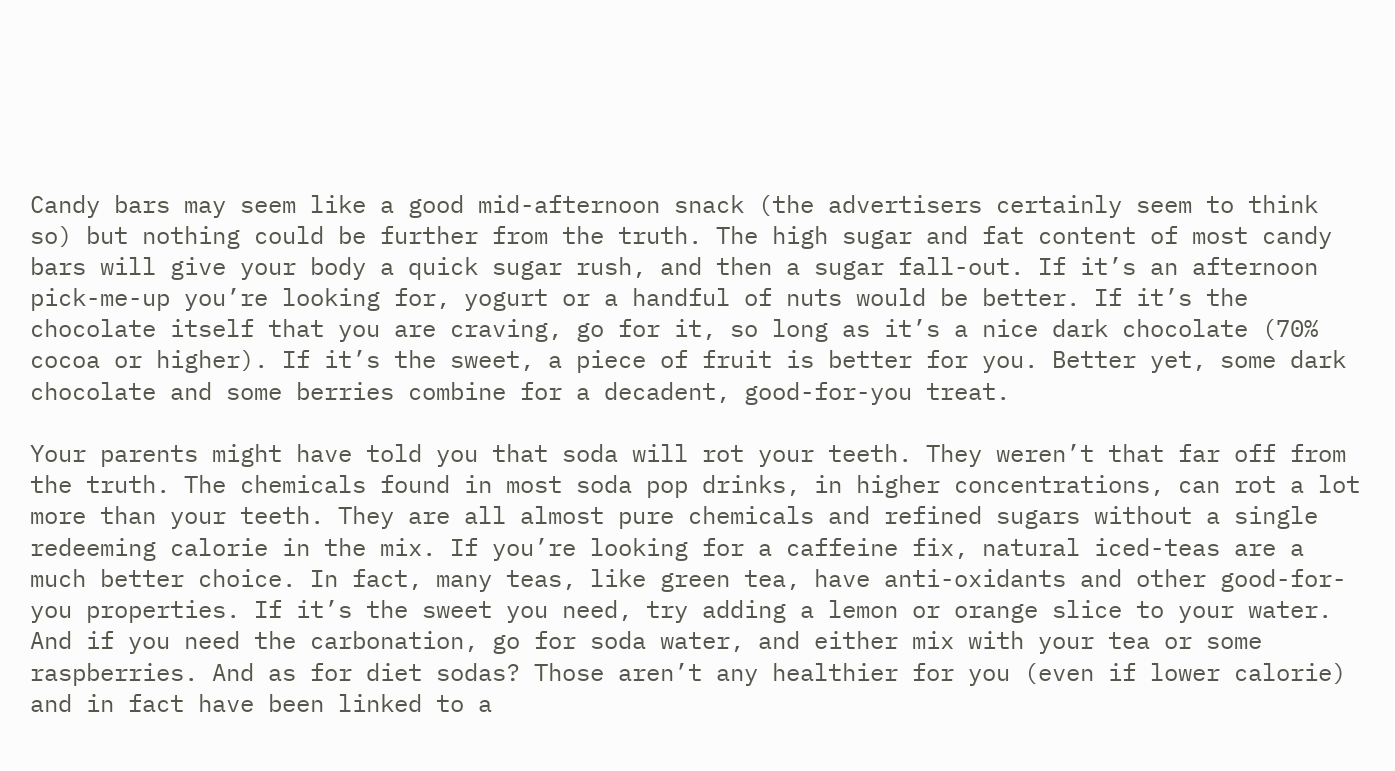Candy bars may seem like a good mid-afternoon snack (the advertisers certainly seem to think so) but nothing could be further from the truth. The high sugar and fat content of most candy bars will give your body a quick sugar rush, and then a sugar fall-out. If it’s an afternoon pick-me-up you’re looking for, yogurt or a handful of nuts would be better. If it’s the chocolate itself that you are craving, go for it, so long as it’s a nice dark chocolate (70% cocoa or higher). If it’s the sweet, a piece of fruit is better for you. Better yet, some dark chocolate and some berries combine for a decadent, good-for-you treat.

Your parents might have told you that soda will rot your teeth. They weren’t that far off from the truth. The chemicals found in most soda pop drinks, in higher concentrations, can rot a lot more than your teeth. They are all almost pure chemicals and refined sugars without a single redeeming calorie in the mix. If you’re looking for a caffeine fix, natural iced-teas are a much better choice. In fact, many teas, like green tea, have anti-oxidants and other good-for-you properties. If it’s the sweet you need, try adding a lemon or orange slice to your water. And if you need the carbonation, go for soda water, and either mix with your tea or some raspberries. And as for diet sodas? Those aren’t any healthier for you (even if lower calorie) and in fact have been linked to a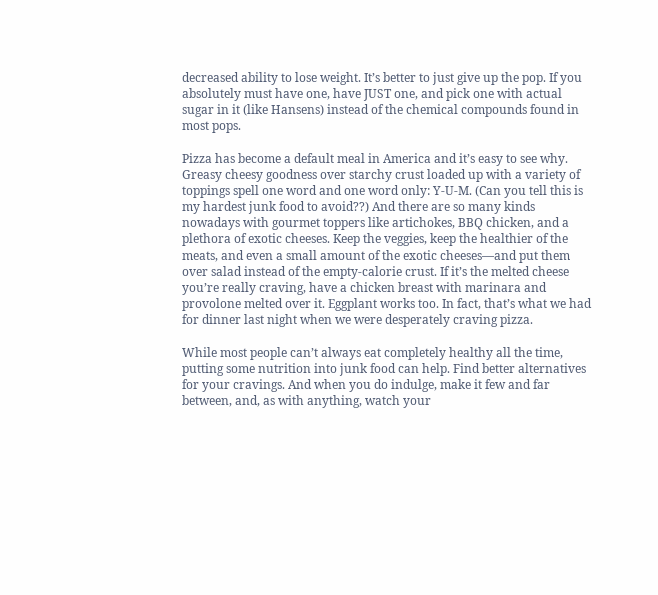decreased ability to lose weight. It’s better to just give up the pop. If you absolutely must have one, have JUST one, and pick one with actual sugar in it (like Hansens) instead of the chemical compounds found in most pops.

Pizza has become a default meal in America and it’s easy to see why. Greasy cheesy goodness over starchy crust loaded up with a variety of toppings spell one word and one word only: Y-U-M. (Can you tell this is my hardest junk food to avoid??) And there are so many kinds nowadays with gourmet toppers like artichokes, BBQ chicken, and a plethora of exotic cheeses. Keep the veggies, keep the healthier of the meats, and even a small amount of the exotic cheeses—and put them over salad instead of the empty-calorie crust. If it’s the melted cheese you’re really craving, have a chicken breast with marinara and provolone melted over it. Eggplant works too. In fact, that’s what we had for dinner last night when we were desperately craving pizza.

While most people can’t always eat completely healthy all the time, putting some nutrition into junk food can help. Find better alternatives for your cravings. And when you do indulge, make it few and far between, and, as with anything, watch your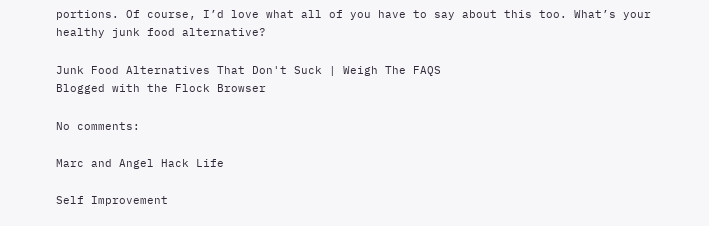portions. Of course, I’d love what all of you have to say about this too. What’s your healthy junk food alternative?

Junk Food Alternatives That Don't Suck | Weigh The FAQS
Blogged with the Flock Browser

No comments:

Marc and Angel Hack Life

Self Improvement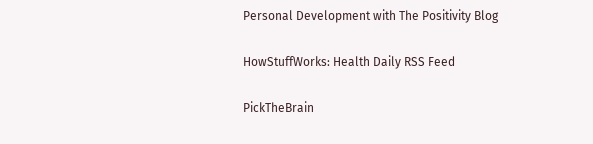Personal Development with The Positivity Blog

HowStuffWorks: Health Daily RSS Feed

PickTheBrain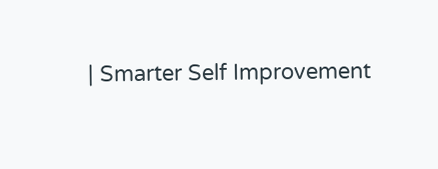| Smarter Self Improvement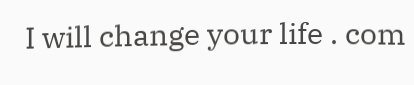I will change your life . com